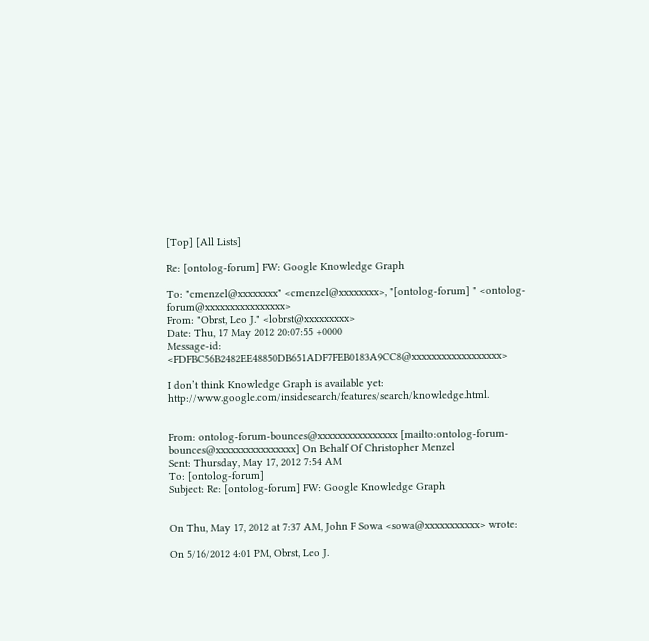[Top] [All Lists]

Re: [ontolog-forum] FW: Google Knowledge Graph

To: "cmenzel@xxxxxxxx" <cmenzel@xxxxxxxx>, "[ontolog-forum] " <ontolog-forum@xxxxxxxxxxxxxxxx>
From: "Obrst, Leo J." <lobrst@xxxxxxxxx>
Date: Thu, 17 May 2012 20:07:55 +0000
Message-id: <FDFBC56B2482EE48850DB651ADF7FEB0183A9CC8@xxxxxxxxxxxxxxxxxx>

I don’t think Knowledge Graph is available yet: http://www.google.com/insidesearch/features/search/knowledge.html.


From: ontolog-forum-bounces@xxxxxxxxxxxxxxxx [mailto:ontolog-forum-bounces@xxxxxxxxxxxxxxxx] On Behalf Of Christopher Menzel
Sent: Thursday, May 17, 2012 7:54 AM
To: [ontolog-forum]
Subject: Re: [ontolog-forum] FW: Google Knowledge Graph


On Thu, May 17, 2012 at 7:37 AM, John F Sowa <sowa@xxxxxxxxxxx> wrote:

On 5/16/2012 4:01 PM, Obrst, Leo J.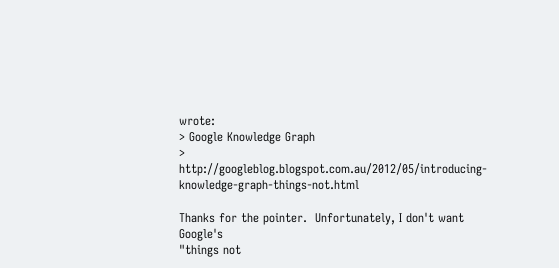wrote:
> Google Knowledge Graph
> http://googleblog.blogspot.com.au/2012/05/introducing-knowledge-graph-things-not.html

Thanks for the pointer.  Unfortunately, I don't want Google's
"things not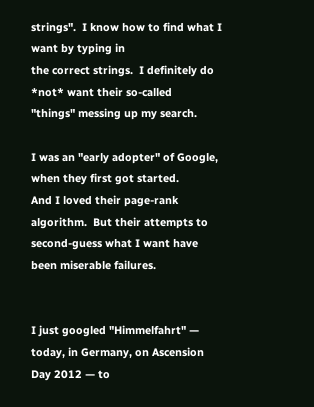strings".  I know how to find what I want by typing in
the correct strings.  I definitely do *not* want their so-called
"things" messing up my search.

I was an "early adopter" of Google, when they first got started.
And I loved their page-rank algorithm.  But their attempts to
second-guess what I want have been miserable failures.


I just googled "Himmelfahrt" — today, in Germany, on Ascension Day 2012 — to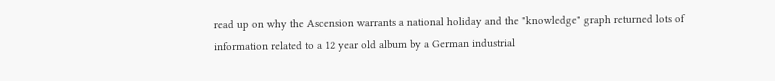read up on why the Ascension warrants a national holiday and the "knowledge" graph returned lots of information related to a 12 year old album by a German industrial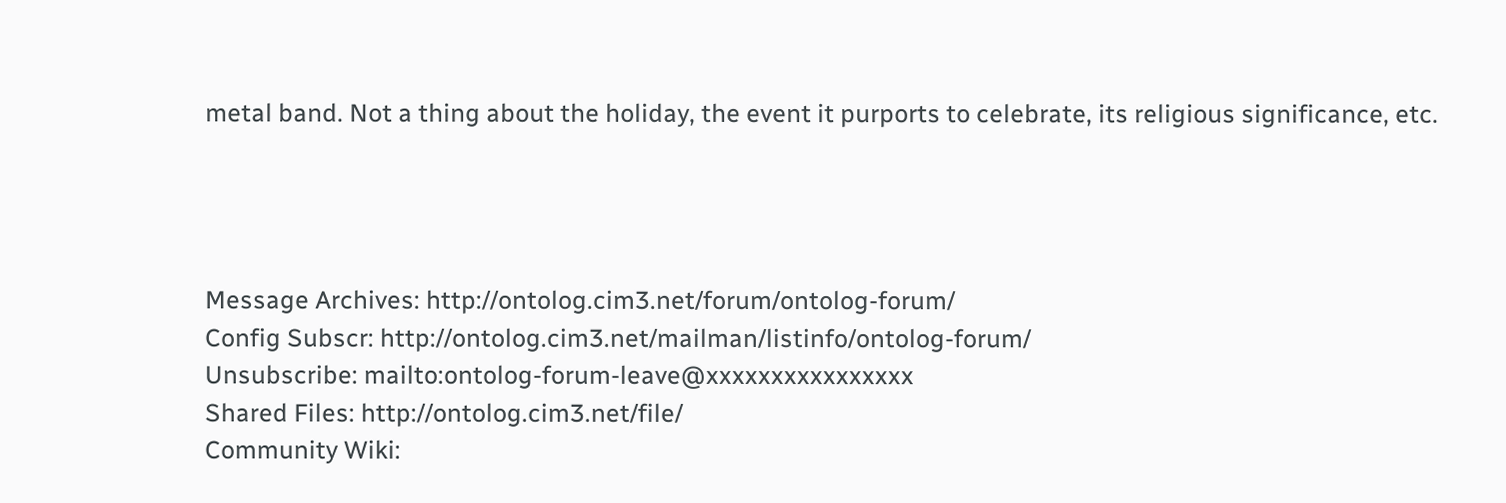metal band. Not a thing about the holiday, the event it purports to celebrate, its religious significance, etc.




Message Archives: http://ontolog.cim3.net/forum/ontolog-forum/
Config Subscr: http://ontolog.cim3.net/mailman/listinfo/ontolog-forum/
Unsubscribe: mailto:ontolog-forum-leave@xxxxxxxxxxxxxxxx
Shared Files: http://ontolog.cim3.net/file/
Community Wiki: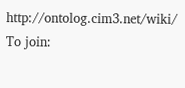http://ontolog.cim3.net/wiki/
To join: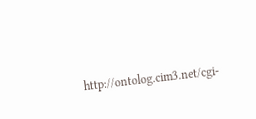http://ontolog.cim3.net/cgi-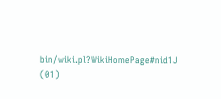bin/wiki.pl?WikiHomePage#nid1J    (01)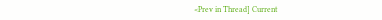<Prev in Thread] Current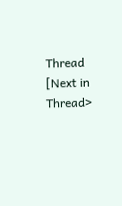Thread [Next in Thread>